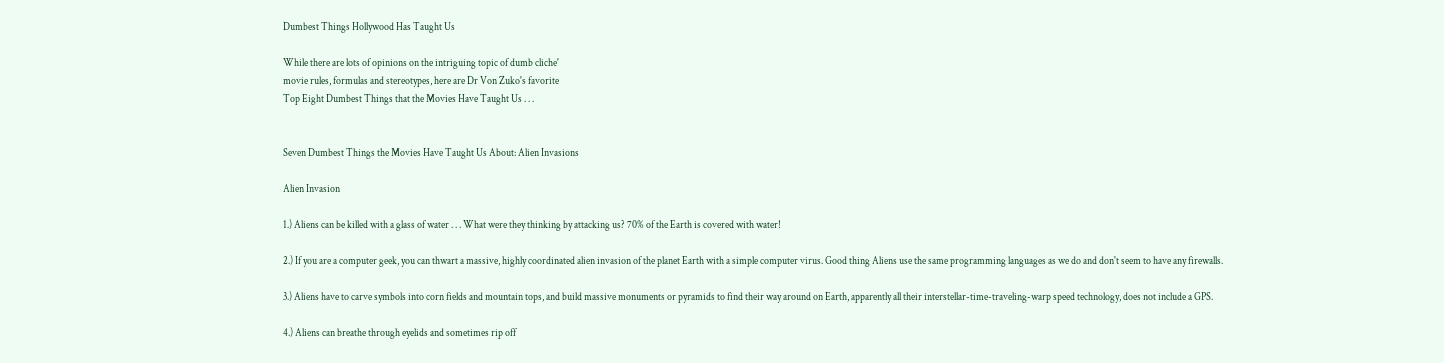Dumbest Things Hollywood Has Taught Us

While there are lots of opinions on the intriguing topic of dumb cliche'
movie rules, formulas and stereotypes, here are Dr Von Zuko's favorite
Top Eight Dumbest Things that the Movies Have Taught Us . . .


Seven Dumbest Things the Movies Have Taught Us About: Alien Invasions

Alien Invasion

1.) Aliens can be killed with a glass of water . . . What were they thinking by attacking us? 70% of the Earth is covered with water!

2.) If you are a computer geek, you can thwart a massive, highly coordinated alien invasion of the planet Earth with a simple computer virus. Good thing Aliens use the same programming languages as we do and don't seem to have any firewalls.

3.) Aliens have to carve symbols into corn fields and mountain tops, and build massive monuments or pyramids to find their way around on Earth, apparently all their interstellar-time-traveling-warp speed technology, does not include a GPS.

4.) Aliens can breathe through eyelids and sometimes rip off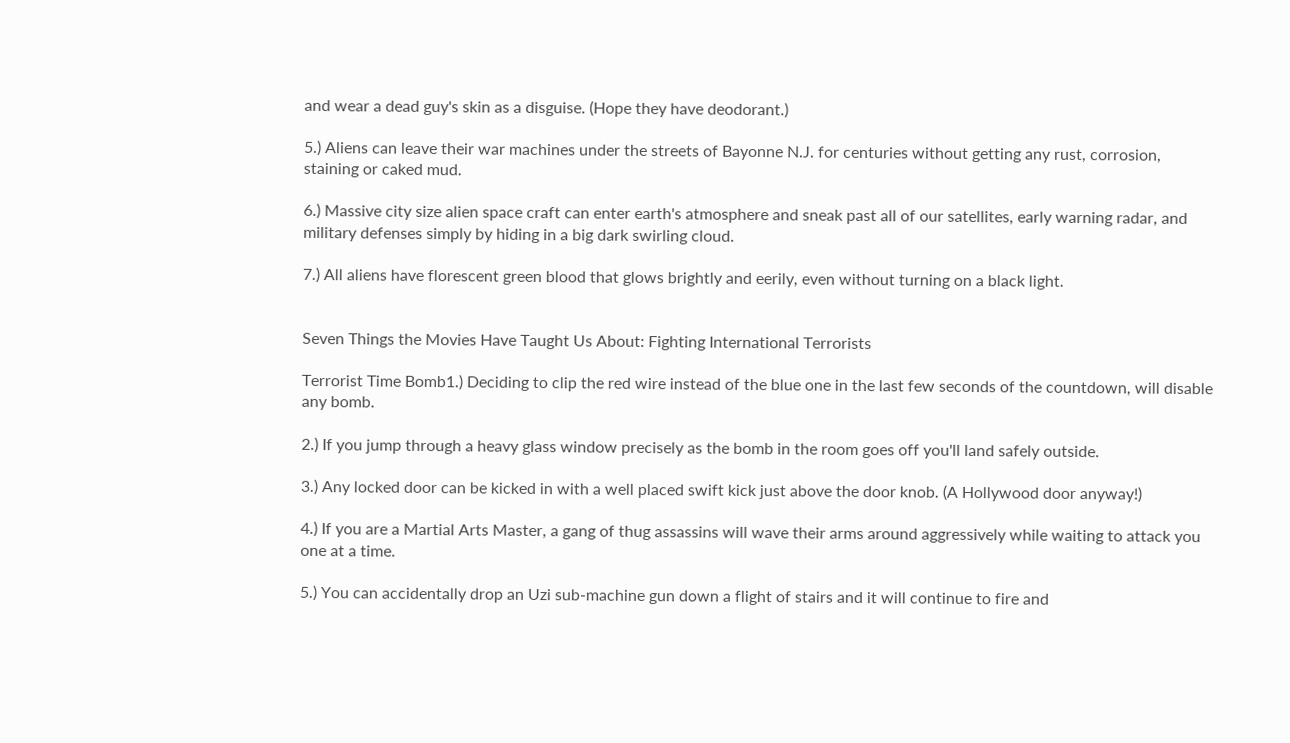and wear a dead guy's skin as a disguise. (Hope they have deodorant.)

5.) Aliens can leave their war machines under the streets of Bayonne N.J. for centuries without getting any rust, corrosion, staining or caked mud.

6.) Massive city size alien space craft can enter earth's atmosphere and sneak past all of our satellites, early warning radar, and military defenses simply by hiding in a big dark swirling cloud.

7.) All aliens have florescent green blood that glows brightly and eerily, even without turning on a black light.


Seven Things the Movies Have Taught Us About: Fighting International Terrorists

Terrorist Time Bomb1.) Deciding to clip the red wire instead of the blue one in the last few seconds of the countdown, will disable any bomb.

2.) If you jump through a heavy glass window precisely as the bomb in the room goes off you'll land safely outside.

3.) Any locked door can be kicked in with a well placed swift kick just above the door knob. (A Hollywood door anyway!)

4.) If you are a Martial Arts Master, a gang of thug assassins will wave their arms around aggressively while waiting to attack you one at a time.

5.) You can accidentally drop an Uzi sub-machine gun down a flight of stairs and it will continue to fire and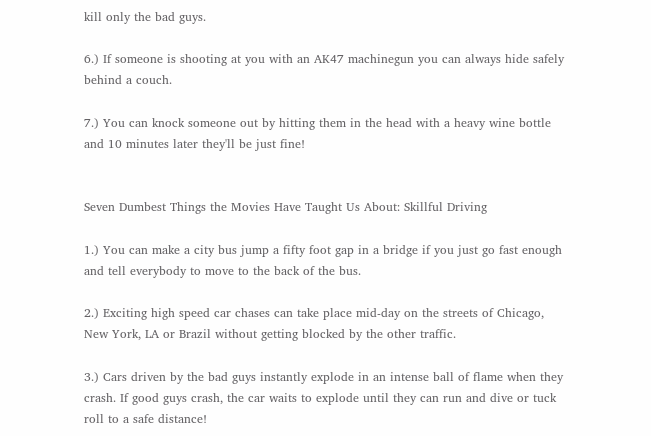kill only the bad guys.

6.) If someone is shooting at you with an AK47 machinegun you can always hide safely behind a couch.

7.) You can knock someone out by hitting them in the head with a heavy wine bottle and 10 minutes later they'll be just fine!


Seven Dumbest Things the Movies Have Taught Us About: Skillful Driving

1.) You can make a city bus jump a fifty foot gap in a bridge if you just go fast enough and tell everybody to move to the back of the bus.

2.) Exciting high speed car chases can take place mid-day on the streets of Chicago, New York, LA or Brazil without getting blocked by the other traffic.

3.) Cars driven by the bad guys instantly explode in an intense ball of flame when they crash. If good guys crash, the car waits to explode until they can run and dive or tuck roll to a safe distance!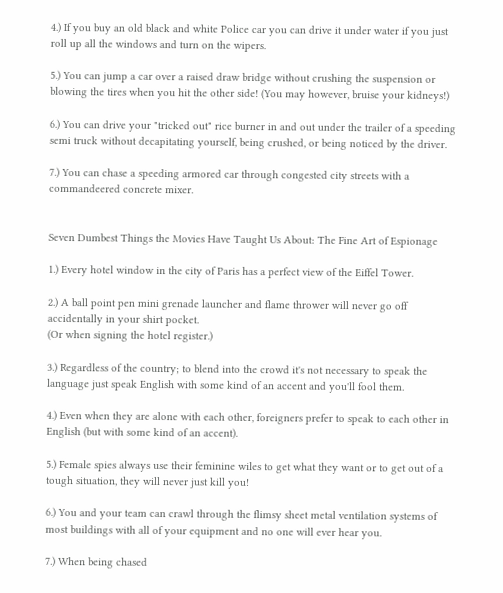4.) If you buy an old black and white Police car you can drive it under water if you just roll up all the windows and turn on the wipers.

5.) You can jump a car over a raised draw bridge without crushing the suspension or blowing the tires when you hit the other side! (You may however, bruise your kidneys!)

6.) You can drive your "tricked out" rice burner in and out under the trailer of a speeding semi truck without decapitating yourself, being crushed, or being noticed by the driver.

7.) You can chase a speeding armored car through congested city streets with a commandeered concrete mixer.


Seven Dumbest Things the Movies Have Taught Us About: The Fine Art of Espionage

1.) Every hotel window in the city of Paris has a perfect view of the Eiffel Tower.

2.) A ball point pen mini grenade launcher and flame thrower will never go off accidentally in your shirt pocket.
(Or when signing the hotel register.)

3.) Regardless of the country; to blend into the crowd it's not necessary to speak the language just speak English with some kind of an accent and you'll fool them.

4.) Even when they are alone with each other, foreigners prefer to speak to each other in English (but with some kind of an accent).

5.) Female spies always use their feminine wiles to get what they want or to get out of a tough situation, they will never just kill you!

6.) You and your team can crawl through the flimsy sheet metal ventilation systems of most buildings with all of your equipment and no one will ever hear you.

7.) When being chased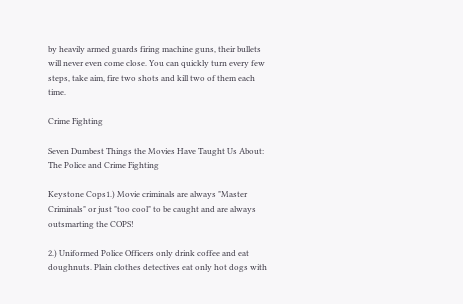by heavily armed guards firing machine guns, their bullets will never even come close. You can quickly turn every few steps, take aim, fire two shots and kill two of them each time.

Crime Fighting

Seven Dumbest Things the Movies Have Taught Us About: The Police and Crime Fighting

Keystone Cops1.) Movie criminals are always "Master Criminals" or just "too cool" to be caught and are always outsmarting the COPS!

2.) Uniformed Police Officers only drink coffee and eat doughnuts. Plain clothes detectives eat only hot dogs with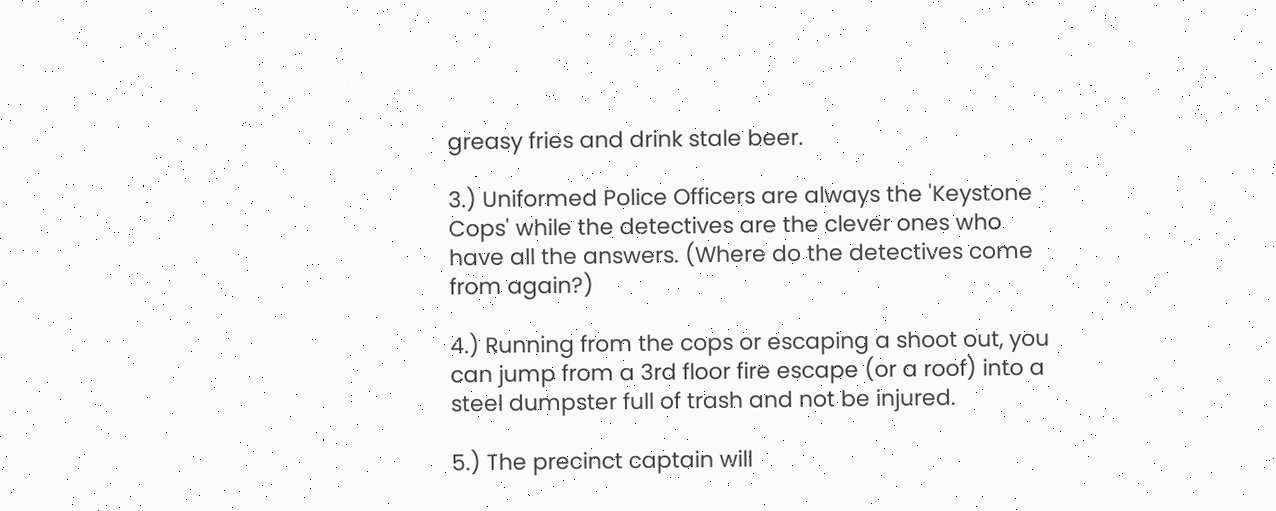greasy fries and drink stale beer.

3.) Uniformed Police Officers are always the 'Keystone Cops' while the detectives are the clever ones who have all the answers. (Where do the detectives come from again?)

4.) Running from the cops or escaping a shoot out, you can jump from a 3rd floor fire escape (or a roof) into a steel dumpster full of trash and not be injured.

5.) The precinct captain will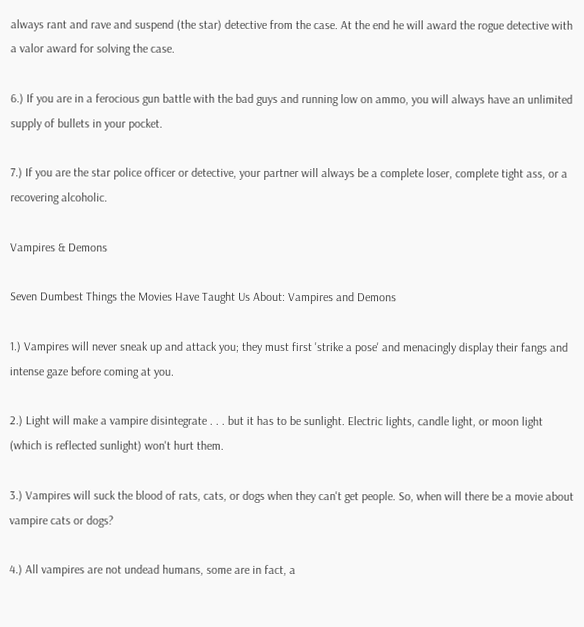always rant and rave and suspend (the star) detective from the case. At the end he will award the rogue detective with a valor award for solving the case.

6.) If you are in a ferocious gun battle with the bad guys and running low on ammo, you will always have an unlimited supply of bullets in your pocket.

7.) If you are the star police officer or detective, your partner will always be a complete loser, complete tight ass, or a recovering alcoholic.

Vampires & Demons

Seven Dumbest Things the Movies Have Taught Us About: Vampires and Demons

1.) Vampires will never sneak up and attack you; they must first 'strike a pose' and menacingly display their fangs and intense gaze before coming at you.

2.) Light will make a vampire disintegrate . . . but it has to be sunlight. Electric lights, candle light, or moon light (which is reflected sunlight) won't hurt them.

3.) Vampires will suck the blood of rats, cats, or dogs when they can't get people. So, when will there be a movie about vampire cats or dogs?

4.) All vampires are not undead humans, some are in fact, a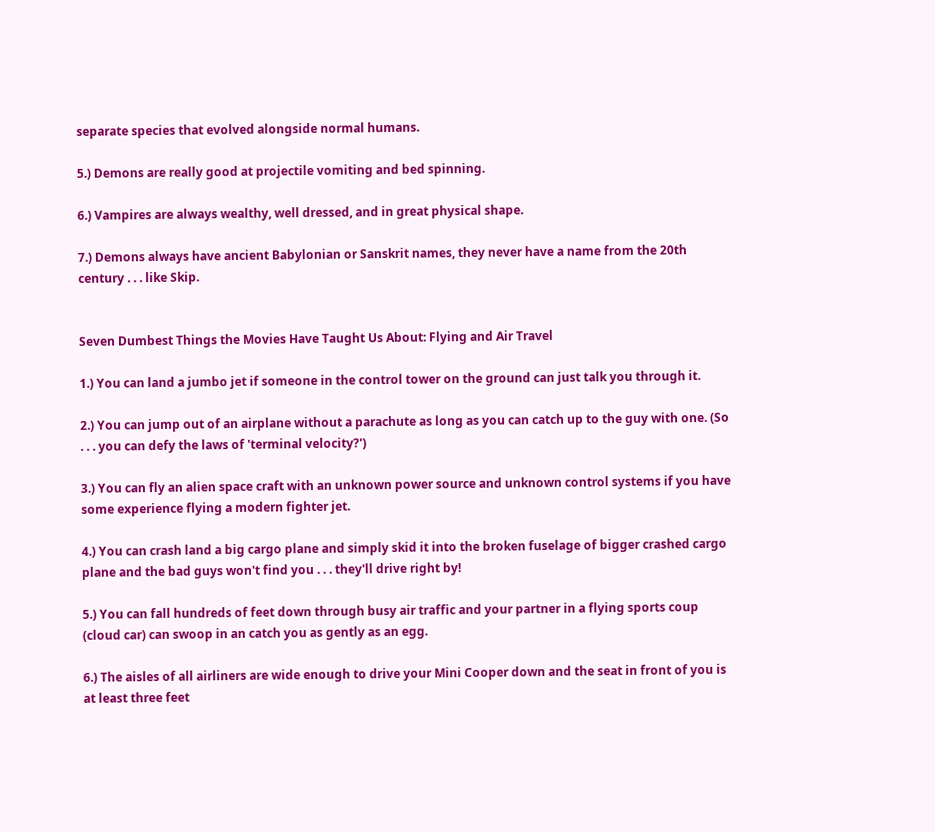separate species that evolved alongside normal humans.

5.) Demons are really good at projectile vomiting and bed spinning.

6.) Vampires are always wealthy, well dressed, and in great physical shape.

7.) Demons always have ancient Babylonian or Sanskrit names, they never have a name from the 20th century . . . like Skip.


Seven Dumbest Things the Movies Have Taught Us About: Flying and Air Travel

1.) You can land a jumbo jet if someone in the control tower on the ground can just talk you through it.

2.) You can jump out of an airplane without a parachute as long as you can catch up to the guy with one. (So . . . you can defy the laws of 'terminal velocity?')

3.) You can fly an alien space craft with an unknown power source and unknown control systems if you have some experience flying a modern fighter jet.

4.) You can crash land a big cargo plane and simply skid it into the broken fuselage of bigger crashed cargo plane and the bad guys won't find you . . . they'll drive right by!

5.) You can fall hundreds of feet down through busy air traffic and your partner in a flying sports coup (cloud car) can swoop in an catch you as gently as an egg.

6.) The aisles of all airliners are wide enough to drive your Mini Cooper down and the seat in front of you is at least three feet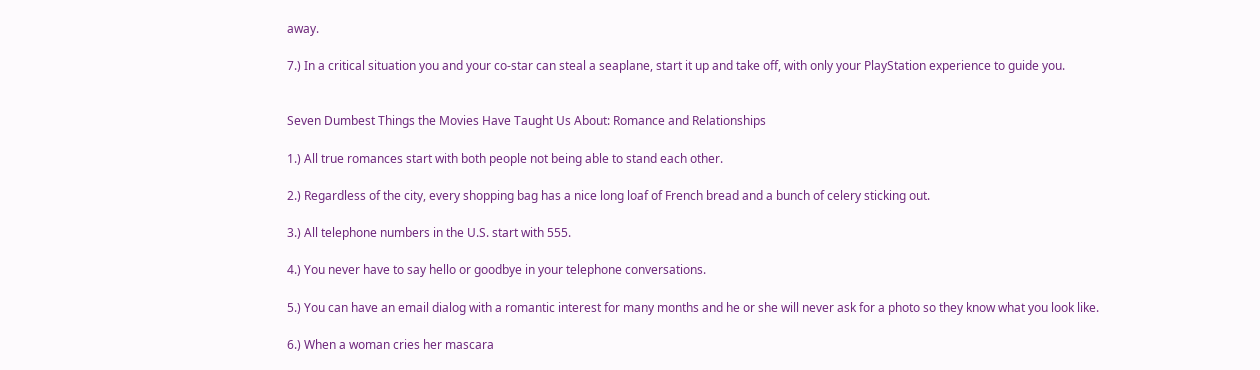away.

7.) In a critical situation you and your co-star can steal a seaplane, start it up and take off, with only your PlayStation experience to guide you.


Seven Dumbest Things the Movies Have Taught Us About: Romance and Relationships

1.) All true romances start with both people not being able to stand each other.

2.) Regardless of the city, every shopping bag has a nice long loaf of French bread and a bunch of celery sticking out.

3.) All telephone numbers in the U.S. start with 555.

4.) You never have to say hello or goodbye in your telephone conversations.

5.) You can have an email dialog with a romantic interest for many months and he or she will never ask for a photo so they know what you look like.

6.) When a woman cries her mascara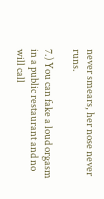never smears, her nose never runs.

7.) You can fake a loud orgasm in a public restaurant and no will call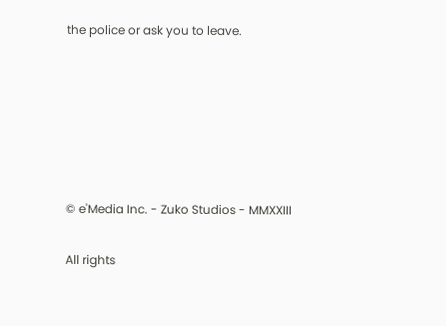the police or ask you to leave.






© e'Media Inc. - Zuko Studios - MMXXIII

All rights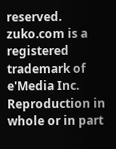reserved. zuko.com is a registered trademark of e'Media Inc. Reproduction in whole or in part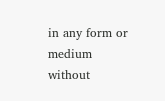in any form or medium without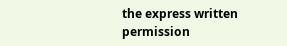the express written permission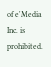of e'Media Inc. is prohibited.